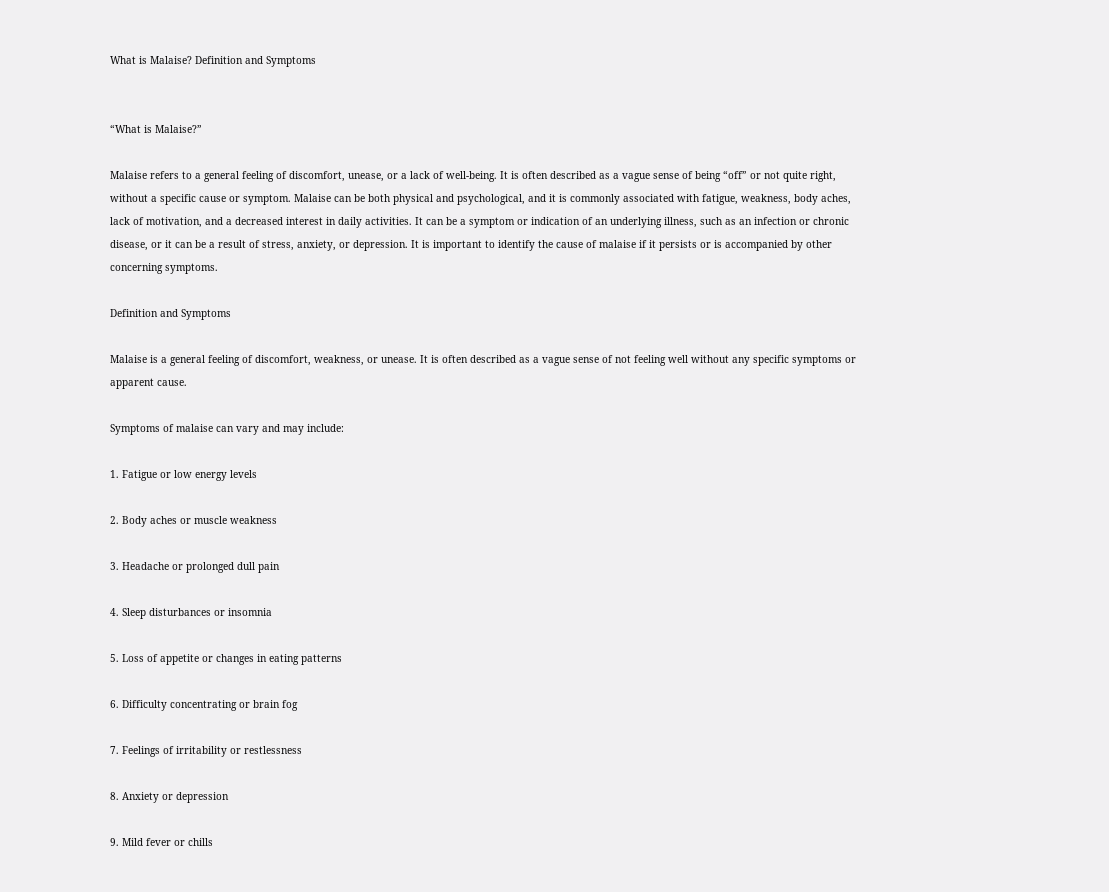What is Malaise? Definition and Symptoms


“What is Malaise?”

Malaise refers to a general feeling of discomfort, unease, or a lack of well-being. It is often described as a vague sense of being “off” or not quite right, without a specific cause or symptom. Malaise can be both physical and psychological, and it is commonly associated with fatigue, weakness, body aches, lack of motivation, and a decreased interest in daily activities. It can be a symptom or indication of an underlying illness, such as an infection or chronic disease, or it can be a result of stress, anxiety, or depression. It is important to identify the cause of malaise if it persists or is accompanied by other concerning symptoms.

Definition and Symptoms

Malaise is a general feeling of discomfort, weakness, or unease. It is often described as a vague sense of not feeling well without any specific symptoms or apparent cause.

Symptoms of malaise can vary and may include:

1. Fatigue or low energy levels

2. Body aches or muscle weakness

3. Headache or prolonged dull pain

4. Sleep disturbances or insomnia

5. Loss of appetite or changes in eating patterns

6. Difficulty concentrating or brain fog

7. Feelings of irritability or restlessness

8. Anxiety or depression

9. Mild fever or chills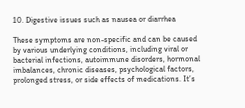10. Digestive issues such as nausea or diarrhea

These symptoms are non-specific and can be caused by various underlying conditions, including viral or bacterial infections, autoimmune disorders, hormonal imbalances, chronic diseases, psychological factors, prolonged stress, or side effects of medications. It’s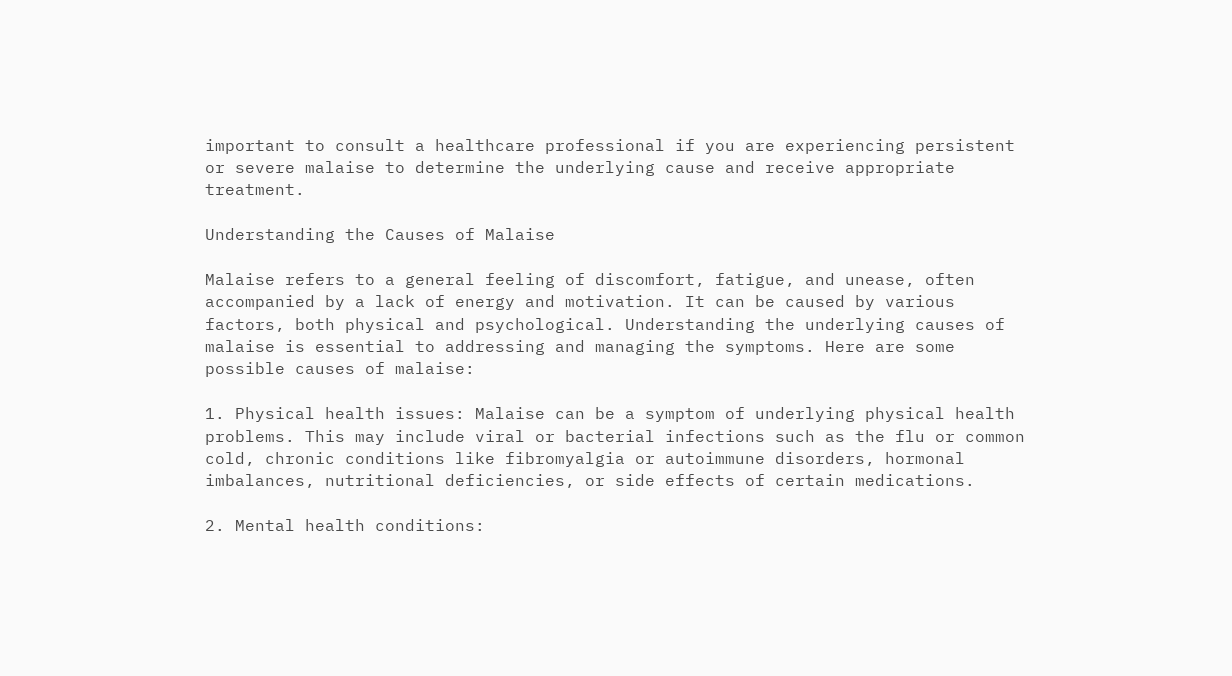important to consult a healthcare professional if you are experiencing persistent or severe malaise to determine the underlying cause and receive appropriate treatment.

Understanding the Causes of Malaise

Malaise refers to a general feeling of discomfort, fatigue, and unease, often accompanied by a lack of energy and motivation. It can be caused by various factors, both physical and psychological. Understanding the underlying causes of malaise is essential to addressing and managing the symptoms. Here are some possible causes of malaise:

1. Physical health issues: Malaise can be a symptom of underlying physical health problems. This may include viral or bacterial infections such as the flu or common cold, chronic conditions like fibromyalgia or autoimmune disorders, hormonal imbalances, nutritional deficiencies, or side effects of certain medications.

2. Mental health conditions: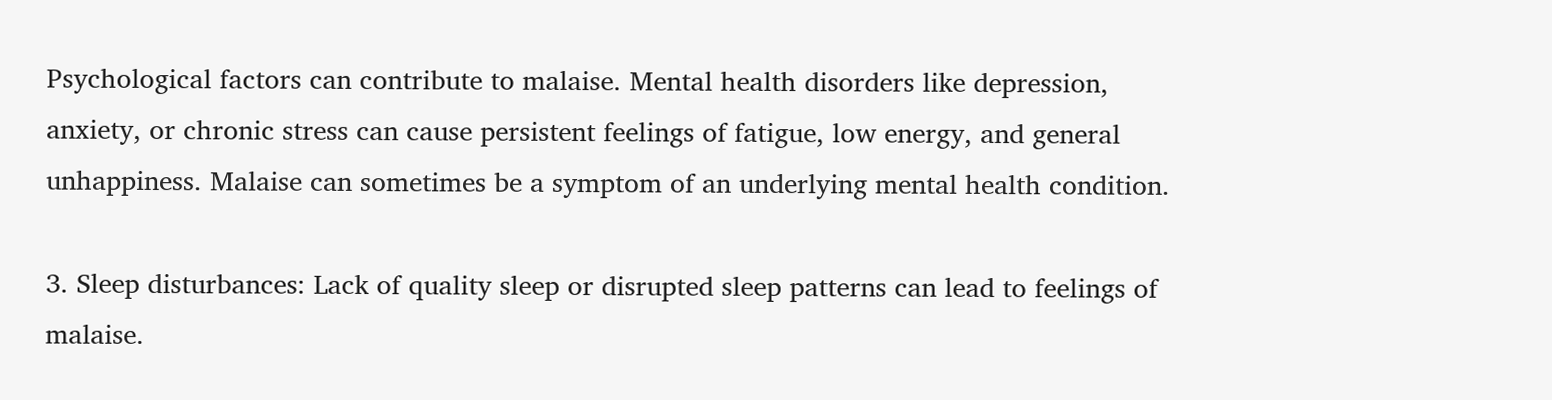Psychological factors can contribute to malaise. Mental health disorders like depression, anxiety, or chronic stress can cause persistent feelings of fatigue, low energy, and general unhappiness. Malaise can sometimes be a symptom of an underlying mental health condition.

3. Sleep disturbances: Lack of quality sleep or disrupted sleep patterns can lead to feelings of malaise.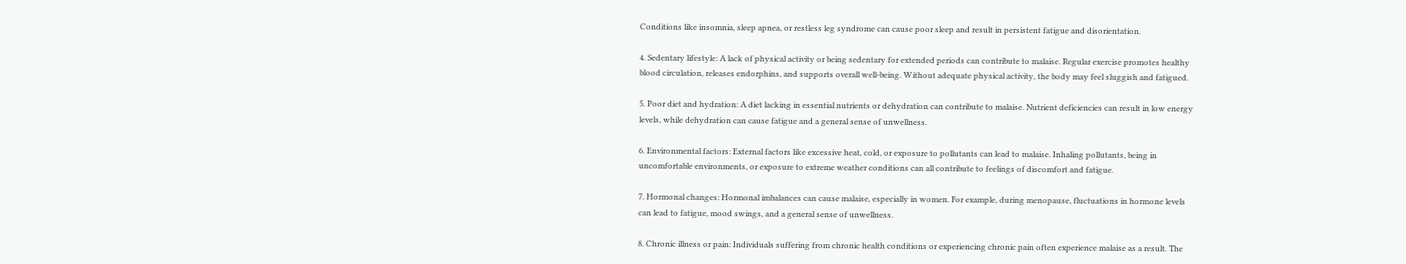Conditions like insomnia, sleep apnea, or restless leg syndrome can cause poor sleep and result in persistent fatigue and disorientation.

4. Sedentary lifestyle: A lack of physical activity or being sedentary for extended periods can contribute to malaise. Regular exercise promotes healthy blood circulation, releases endorphins, and supports overall well-being. Without adequate physical activity, the body may feel sluggish and fatigued.

5. Poor diet and hydration: A diet lacking in essential nutrients or dehydration can contribute to malaise. Nutrient deficiencies can result in low energy levels, while dehydration can cause fatigue and a general sense of unwellness.

6. Environmental factors: External factors like excessive heat, cold, or exposure to pollutants can lead to malaise. Inhaling pollutants, being in uncomfortable environments, or exposure to extreme weather conditions can all contribute to feelings of discomfort and fatigue.

7. Hormonal changes: Hormonal imbalances can cause malaise, especially in women. For example, during menopause, fluctuations in hormone levels can lead to fatigue, mood swings, and a general sense of unwellness.

8. Chronic illness or pain: Individuals suffering from chronic health conditions or experiencing chronic pain often experience malaise as a result. The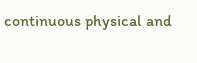continuous physical and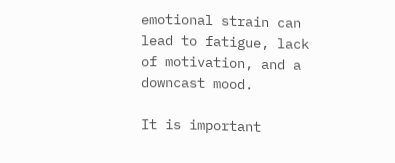emotional strain can lead to fatigue, lack of motivation, and a downcast mood.

It is important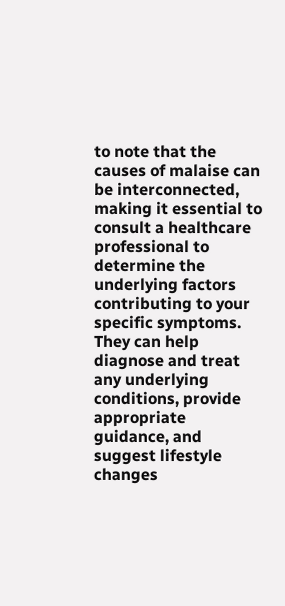to note that the causes of malaise can be interconnected, making it essential to consult a healthcare professional to determine the underlying factors contributing to your specific symptoms. They can help diagnose and treat any underlying conditions, provide appropriate guidance, and suggest lifestyle changes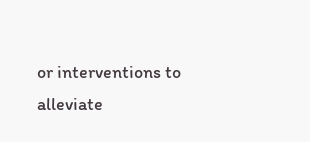or interventions to alleviate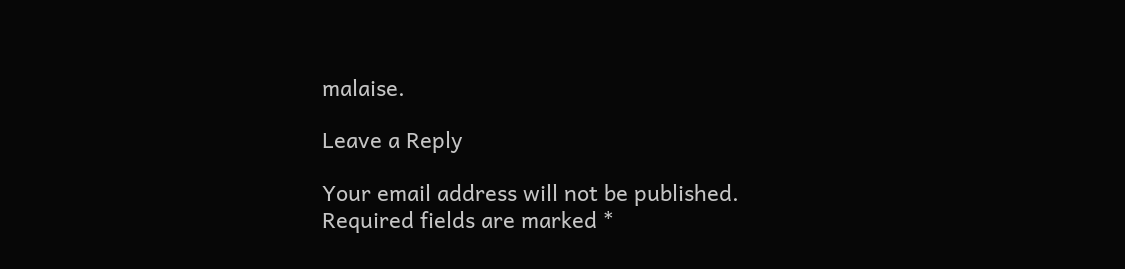malaise.

Leave a Reply

Your email address will not be published. Required fields are marked *